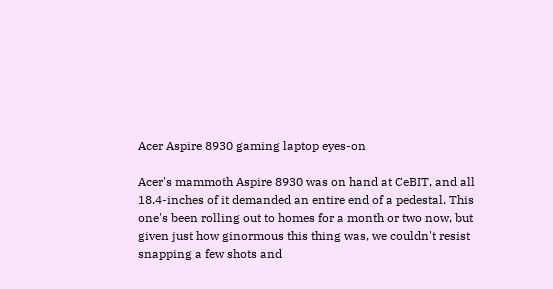Acer Aspire 8930 gaming laptop eyes-on

Acer's mammoth Aspire 8930 was on hand at CeBIT, and all 18.4-inches of it demanded an entire end of a pedestal. This one's been rolling out to homes for a month or two now, but given just how ginormous this thing was, we couldn't resist snapping a few shots and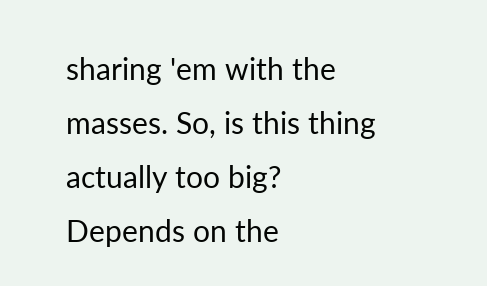sharing 'em with the masses. So, is this thing actually too big? Depends on the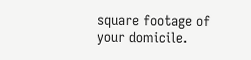square footage of your domicile.